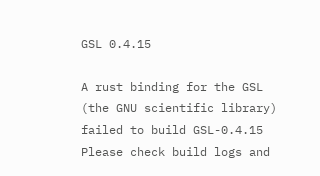GSL 0.4.15

A rust binding for the GSL (the GNU scientific library) failed to build GSL-0.4.15
Please check build logs and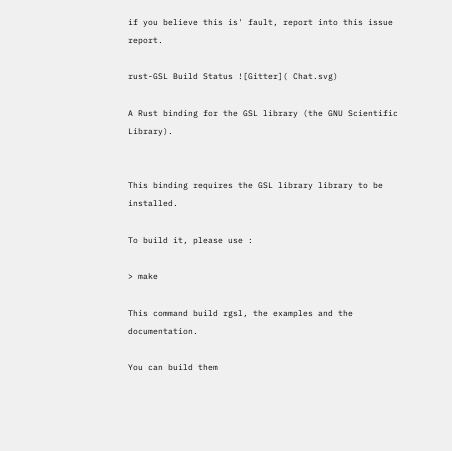if you believe this is' fault, report into this issue report.

rust-GSL Build Status ![Gitter]( Chat.svg)

A Rust binding for the GSL library (the GNU Scientific Library).


This binding requires the GSL library library to be installed.

To build it, please use :

> make

This command build rgsl, the examples and the documentation.

You can build them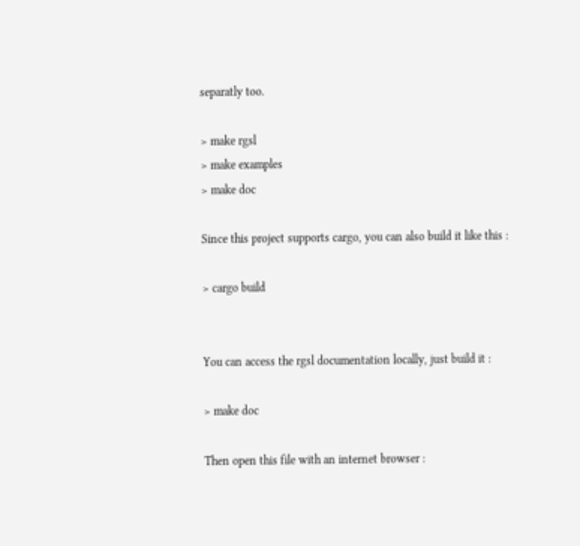separatly too.

> make rgsl
> make examples
> make doc

Since this project supports cargo, you can also build it like this :

> cargo build


You can access the rgsl documentation locally, just build it :

> make doc

Then open this file with an internet browser :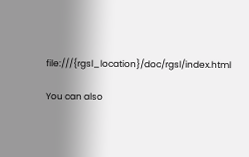file:///{rgsl_location}/doc/rgsl/index.html

You can also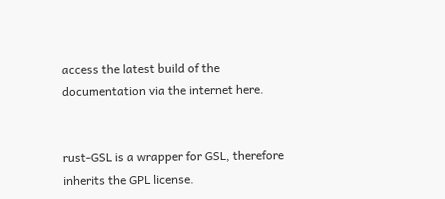access the latest build of the documentation via the internet here.


rust-GSL is a wrapper for GSL, therefore inherits the GPL license.